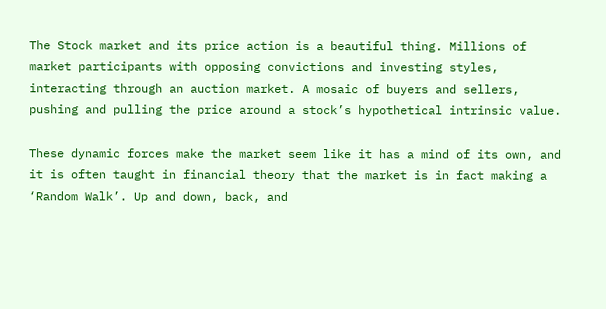The Stock market and its price action is a beautiful thing. Millions of market participants with opposing convictions and investing styles, interacting through an auction market. A mosaic of buyers and sellers, pushing and pulling the price around a stock’s hypothetical intrinsic value.

These dynamic forces make the market seem like it has a mind of its own, and it is often taught in financial theory that the market is in fact making a ‘Random Walk’. Up and down, back, and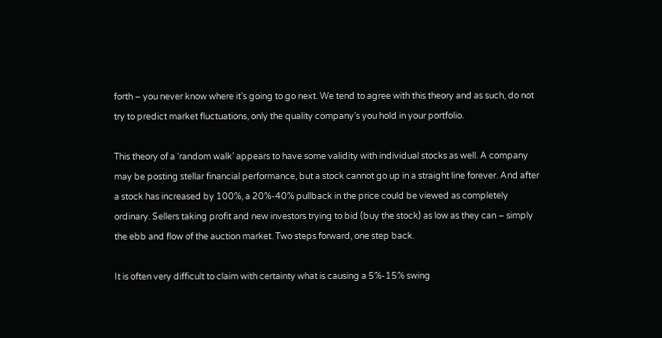forth – you never know where it’s going to go next. We tend to agree with this theory and as such, do not try to predict market fluctuations, only the quality company’s you hold in your portfolio.

This theory of a ‘random walk’ appears to have some validity with individual stocks as well. A company may be posting stellar financial performance, but a stock cannot go up in a straight line forever. And after a stock has increased by 100%, a 20%-40% pullback in the price could be viewed as completely ordinary. Sellers taking profit and new investors trying to bid (buy the stock) as low as they can – simply the ebb and flow of the auction market. Two steps forward, one step back.

It is often very difficult to claim with certainty what is causing a 5%-15% swing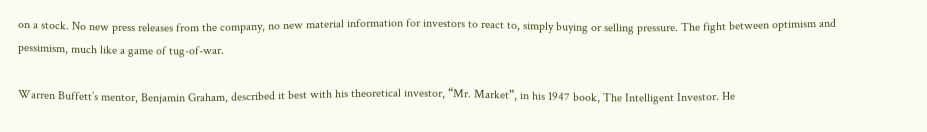on a stock. No new press releases from the company, no new material information for investors to react to, simply buying or selling pressure. The fight between optimism and pessimism, much like a game of tug-of-war.

Warren Buffett’s mentor, Benjamin Graham, described it best with his theoretical investor, “Mr. Market”, in his 1947 book, The Intelligent Investor. He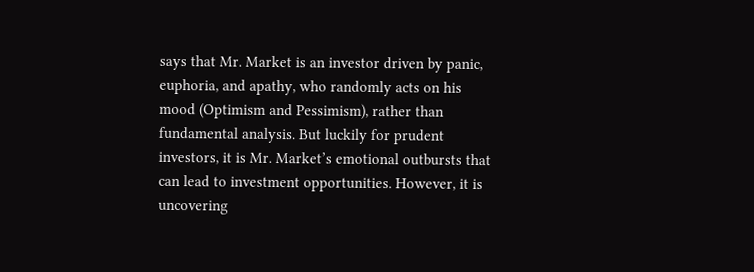says that Mr. Market is an investor driven by panic, euphoria, and apathy, who randomly acts on his mood (Optimism and Pessimism), rather than fundamental analysis. But luckily for prudent investors, it is Mr. Market’s emotional outbursts that can lead to investment opportunities. However, it is uncovering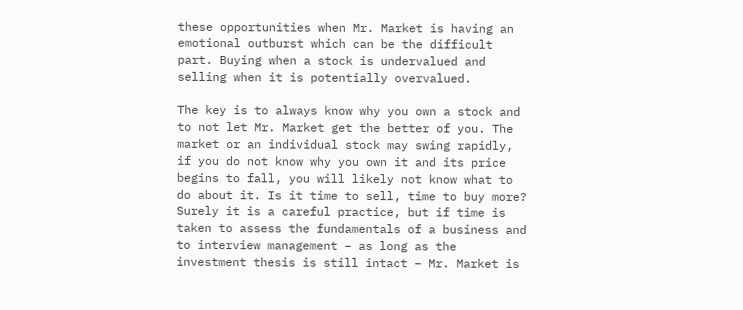these opportunities when Mr. Market is having an emotional outburst which can be the difficult part. Buying when a stock is undervalued and selling when it is potentially overvalued.

The key is to always know why you own a stock and to not let Mr. Market get the better of you. The market or an individual stock may swing rapidly, if you do not know why you own it and its price begins to fall, you will likely not know what to do about it. Is it time to sell, time to buy more? Surely it is a careful practice, but if time is taken to assess the fundamentals of a business and to interview management – as long as the investment thesis is still intact – Mr. Market is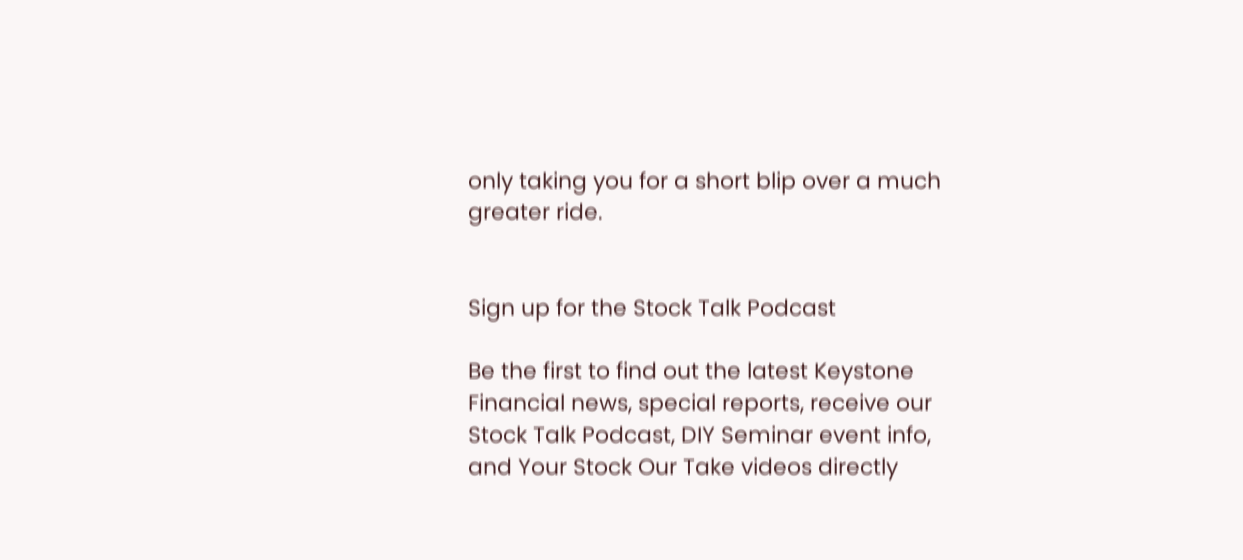only taking you for a short blip over a much greater ride.


Sign up for the Stock Talk Podcast

Be the first to find out the latest Keystone Financial news, special reports, receive our Stock Talk Podcast, DIY Seminar event info, and Your Stock Our Take videos directly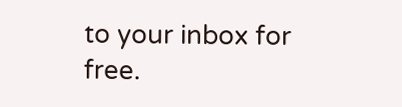to your inbox for free.